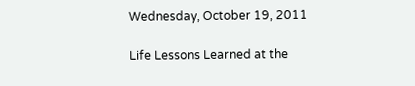Wednesday, October 19, 2011

Life Lessons Learned at the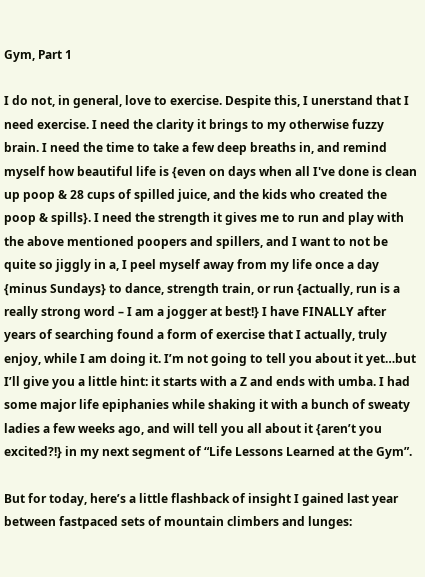Gym, Part 1

I do not, in general, love to exercise. Despite this, I unerstand that I need exercise. I need the clarity it brings to my otherwise fuzzy brain. I need the time to take a few deep breaths in, and remind myself how beautiful life is {even on days when all I've done is clean up poop & 28 cups of spilled juice, and the kids who created the poop & spills}. I need the strength it gives me to run and play with the above mentioned poopers and spillers, and I want to not be quite so jiggly in a, I peel myself away from my life once a day {minus Sundays} to dance, strength train, or run {actually, run is a really strong word – I am a jogger at best!} I have FINALLY after years of searching found a form of exercise that I actually, truly enjoy, while I am doing it. I’m not going to tell you about it yet…but I’ll give you a little hint: it starts with a Z and ends with umba. I had some major life epiphanies while shaking it with a bunch of sweaty ladies a few weeks ago, and will tell you all about it {aren’t you excited?!} in my next segment of “Life Lessons Learned at the Gym”.

But for today, here’s a little flashback of insight I gained last year between fastpaced sets of mountain climbers and lunges: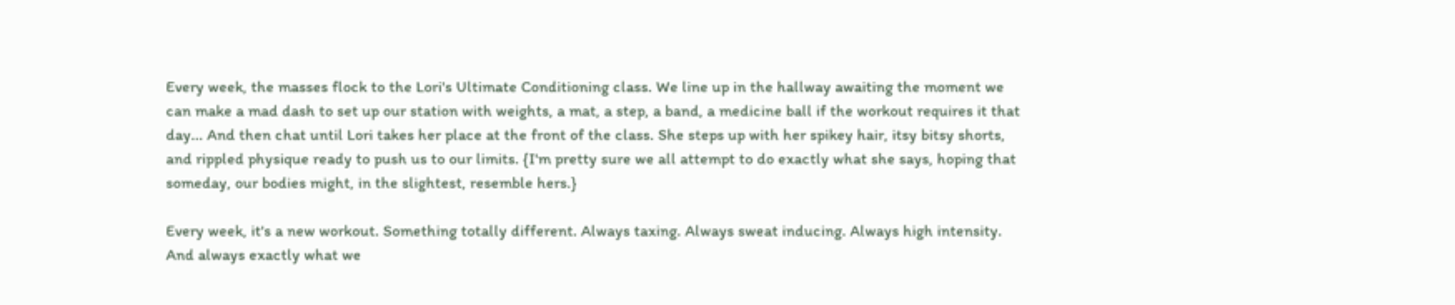Every week, the masses flock to the Lori's Ultimate Conditioning class. We line up in the hallway awaiting the moment we can make a mad dash to set up our station with weights, a mat, a step, a band, a medicine ball if the workout requires it that day... And then chat until Lori takes her place at the front of the class. She steps up with her spikey hair, itsy bitsy shorts, and rippled physique ready to push us to our limits. {I'm pretty sure we all attempt to do exactly what she says, hoping that someday, our bodies might, in the slightest, resemble hers.}

Every week, it's a new workout. Something totally different. Always taxing. Always sweat inducing. Always high intensity. And always exactly what we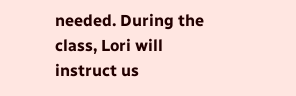needed. During the class, Lori will instruct us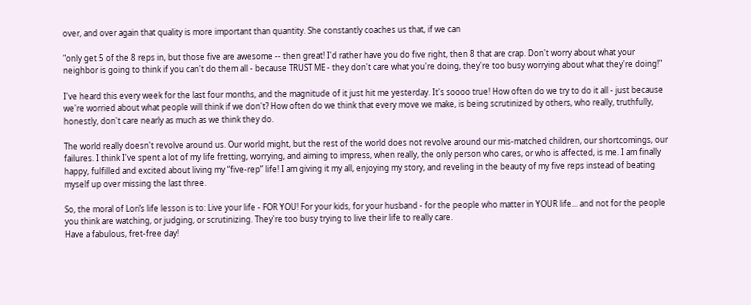over, and over again that quality is more important than quantity. She constantly coaches us that, if we can

"only get 5 of the 8 reps in, but those five are awesome -- then great! I'd rather have you do five right, then 8 that are crap. Don't worry about what your neighbor is going to think if you can't do them all - because TRUST ME - they don't care what you're doing, they're too busy worrying about what they're doing!"

I've heard this every week for the last four months, and the magnitude of it just hit me yesterday. It's soooo true! How often do we try to do it all - just because we're worried about what people will think if we don't? How often do we think that every move we make, is being scrutinized by others, who really, truthfully, honestly, don't care nearly as much as we think they do.

The world really doesn't revolve around us. Our world might, but the rest of the world does not revolve around our mis-matched children, our shortcomings, our failures. I think I've spent a lot of my life fretting, worrying, and aiming to impress, when really, the only person who cares, or who is affected, is me. I am finally happy, fulfilled and excited about living my “five-rep” life! I am giving it my all, enjoying my story, and reveling in the beauty of my five reps instead of beating myself up over missing the last three.

So, the moral of Lori’s life lesson is to: Live your life - FOR YOU! For your kids, for your husband - for the people who matter in YOUR life... and not for the people you think are watching, or judging, or scrutinizing. They're too busy trying to live their life to really care.
Have a fabulous, fret-free day!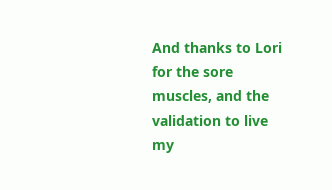And thanks to Lori for the sore muscles, and the validation to live my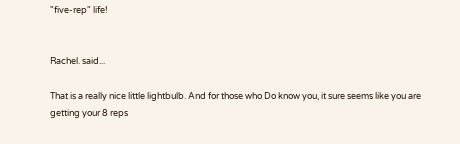"five-rep" life!


Rachel. said...

That is a really nice little lightbulb. And for those who Do know you, it sure seems like you are getting your 8 reps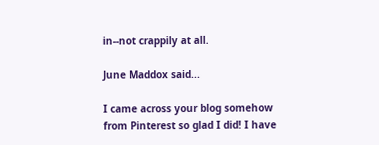in--not crappily at all.

June Maddox said...

I came across your blog somehow from Pinterest so glad I did! I have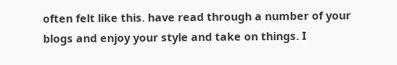often felt like this. have read through a number of your blogs and enjoy your style and take on things. I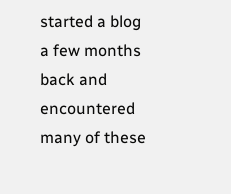started a blog a few months back and encountered many of these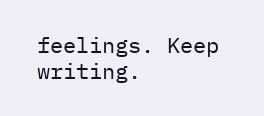feelings. Keep writing.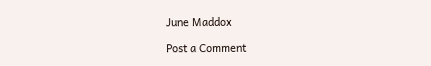June Maddox

Post a Comment